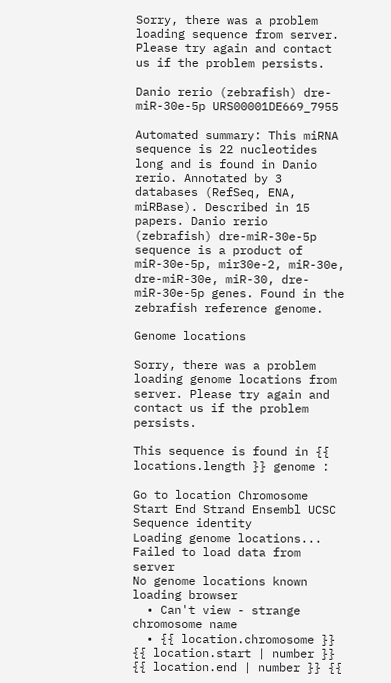Sorry, there was a problem loading sequence from server. Please try again and contact us if the problem persists.

Danio rerio (zebrafish) dre-miR-30e-5p URS00001DE669_7955

Automated summary: This miRNA sequence is 22 nucleotides long and is found in Danio rerio. Annotated by 3 databases (RefSeq, ENA, miRBase). Described in 15 papers. Danio rerio (zebrafish) dre-miR-30e-5p sequence is a product of miR-30e-5p, mir30e-2, miR-30e, dre-miR-30e, miR-30, dre-miR-30e-5p genes. Found in the zebrafish reference genome.

Genome locations

Sorry, there was a problem loading genome locations from server. Please try again and contact us if the problem persists.

This sequence is found in {{ locations.length }} genome :

Go to location Chromosome Start End Strand Ensembl UCSC Sequence identity
Loading genome locations...
Failed to load data from server
No genome locations known
loading browser
  • Can't view - strange chromosome name
  • {{ location.chromosome }} {{ location.start | number }} {{ location.end | number }} {{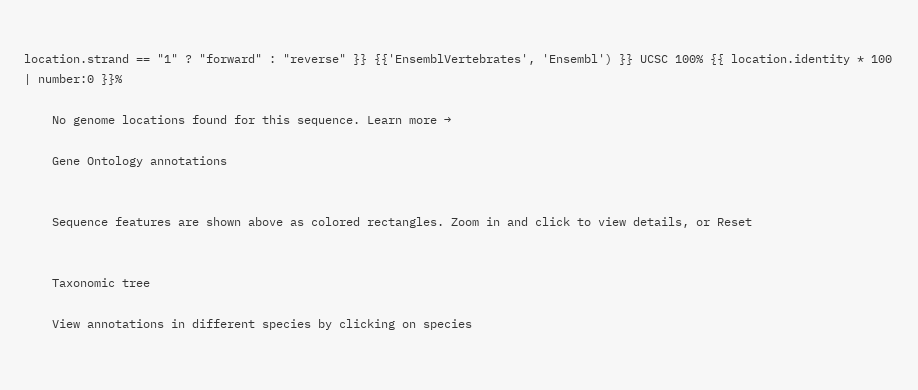location.strand == "1" ? "forward" : "reverse" }} {{'EnsemblVertebrates', 'Ensembl') }} UCSC 100% {{ location.identity * 100 | number:0 }}%

    No genome locations found for this sequence. Learn more →

    Gene Ontology annotations


    Sequence features are shown above as colored rectangles. Zoom in and click to view details, or Reset


    Taxonomic tree

    View annotations in different species by clicking on species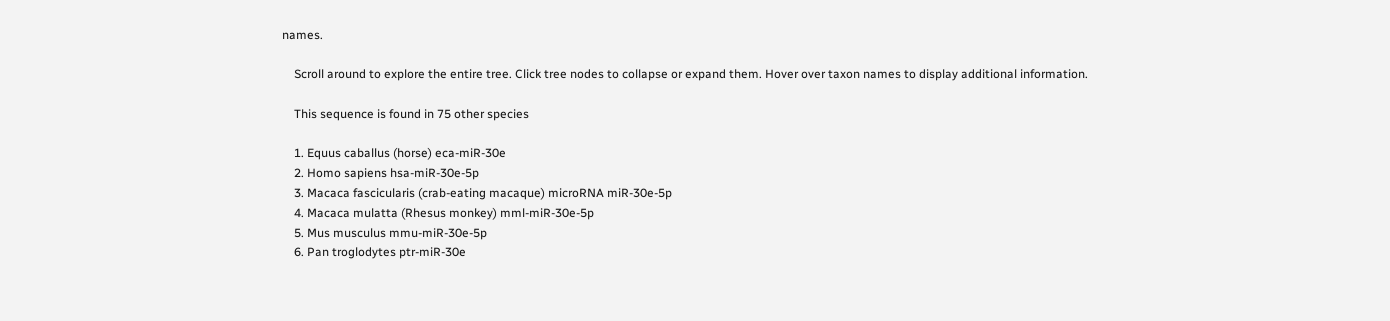names.

    Scroll around to explore the entire tree. Click tree nodes to collapse or expand them. Hover over taxon names to display additional information.

    This sequence is found in 75 other species

    1. Equus caballus (horse) eca-miR-30e
    2. Homo sapiens hsa-miR-30e-5p
    3. Macaca fascicularis (crab-eating macaque) microRNA miR-30e-5p
    4. Macaca mulatta (Rhesus monkey) mml-miR-30e-5p
    5. Mus musculus mmu-miR-30e-5p
    6. Pan troglodytes ptr-miR-30e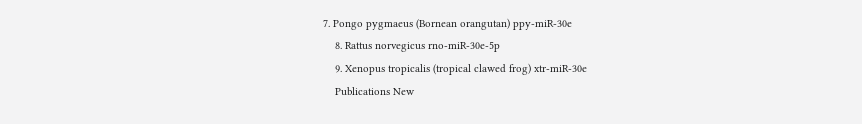7. Pongo pygmaeus (Bornean orangutan) ppy-miR-30e
    8. Rattus norvegicus rno-miR-30e-5p
    9. Xenopus tropicalis (tropical clawed frog) xtr-miR-30e
    Publications New